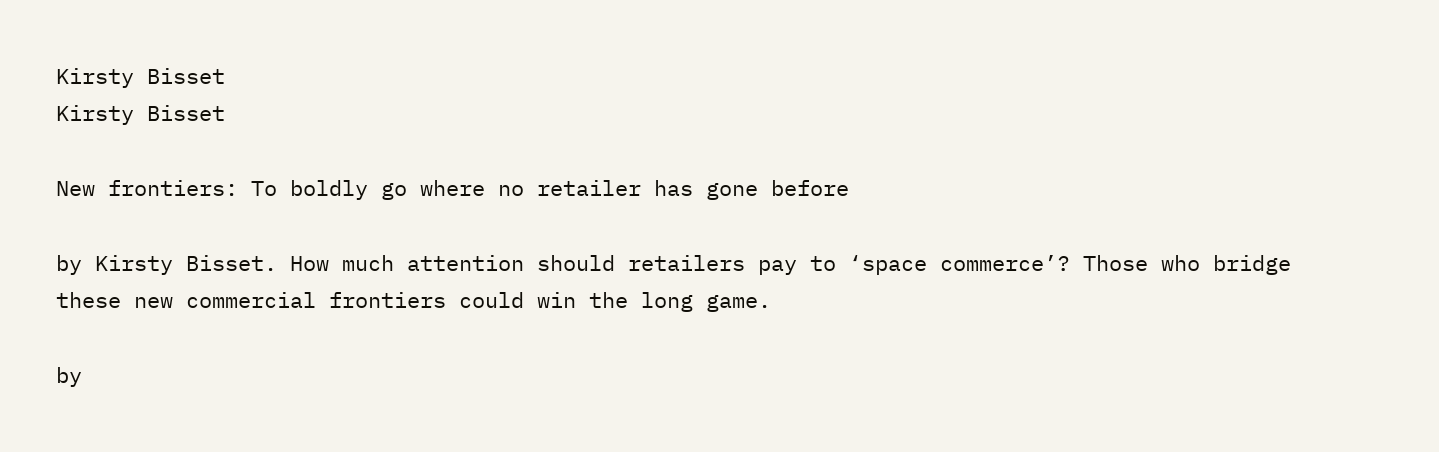Kirsty Bisset
Kirsty Bisset

New frontiers: To boldly go where no retailer has gone before

by Kirsty Bisset. How much attention should retailers pay to ‘space commerce’? Those who bridge these new commercial frontiers could win the long game.

by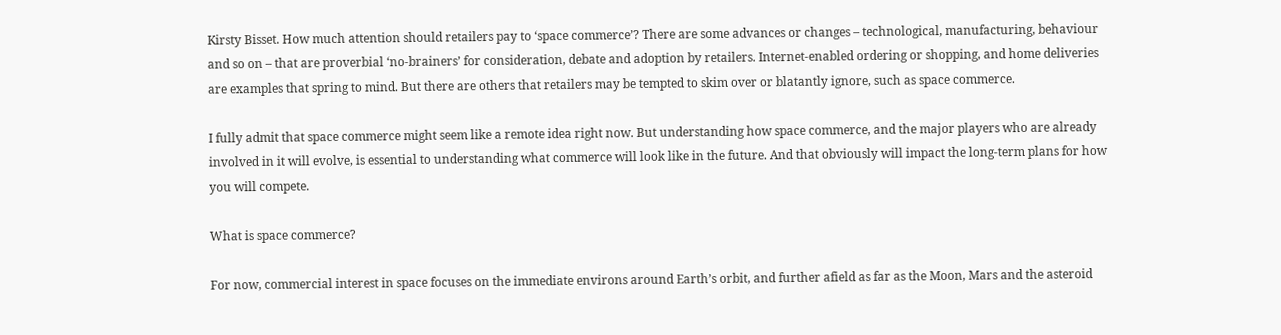Kirsty Bisset. How much attention should retailers pay to ‘space commerce’? There are some advances or changes – technological, manufacturing, behaviour and so on – that are proverbial ‘no-brainers’ for consideration, debate and adoption by retailers. Internet-enabled ordering or shopping, and home deliveries are examples that spring to mind. But there are others that retailers may be tempted to skim over or blatantly ignore, such as space commerce.

I fully admit that space commerce might seem like a remote idea right now. But understanding how space commerce, and the major players who are already involved in it will evolve, is essential to understanding what commerce will look like in the future. And that obviously will impact the long-term plans for how you will compete.

What is space commerce?

For now, commercial interest in space focuses on the immediate environs around Earth’s orbit, and further afield as far as the Moon, Mars and the asteroid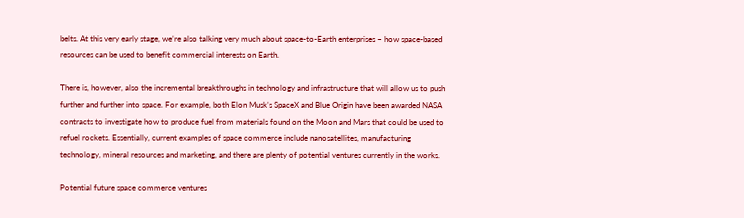belts. At this very early stage, we’re also talking very much about space-to-Earth enterprises – how space-based resources can be used to benefit commercial interests on Earth.

There is, however, also the incremental breakthroughs in technology and infrastructure that will allow us to push further and further into space. For example, both Elon Musk’s SpaceX and Blue Origin have been awarded NASA contracts to investigate how to produce fuel from materials found on the Moon and Mars that could be used to refuel rockets. Essentially, current examples of space commerce include nanosatellites, manufacturing technology, mineral resources and marketing, and there are plenty of potential ventures currently in the works.

Potential future space commerce ventures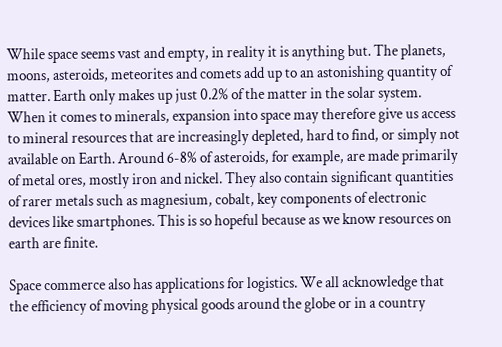While space seems vast and empty, in reality it is anything but. The planets, moons, asteroids, meteorites and comets add up to an astonishing quantity of matter. Earth only makes up just 0.2% of the matter in the solar system. When it comes to minerals, expansion into space may therefore give us access to mineral resources that are increasingly depleted, hard to find, or simply not available on Earth. Around 6-8% of asteroids, for example, are made primarily of metal ores, mostly iron and nickel. They also contain significant quantities of rarer metals such as magnesium, cobalt, key components of electronic devices like smartphones. This is so hopeful because as we know resources on earth are finite.

Space commerce also has applications for logistics. We all acknowledge that the efficiency of moving physical goods around the globe or in a country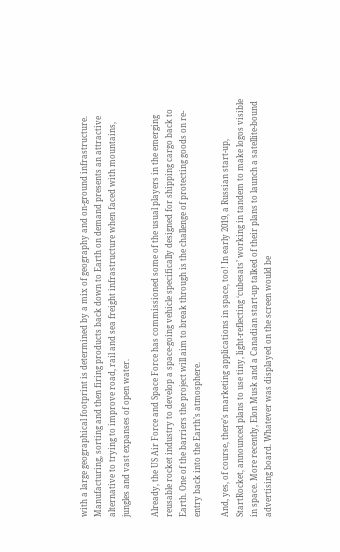with a large geographical footprint is determined by a mix of geography and on-ground infrastructure. Manufacturing, sorting and then firing products back down to Earth on demand presents an attractive alternative to trying to improve road, rail and sea freight infrastructure when faced with mountains, jungles and vast expanses of open water.

Already, the US Air Force and Space Force has commissioned some of the usual players in the emerging reusable rocket industry to develop a space-going vehicle specifically designed for shipping cargo back to Earth. One of the barriers the project will aim to break through is the challenge of protecting goods on re-entry back into the Earth’s atmosphere.

And, yes, of course, there’s marketing applications in space, too! In early 2019, a Russian start-up, StartRocket, announced plans to use tiny, light-reflecting ‘cubesats’ working in tandem to make logos visible in space. More recently, Elon Musk and a Canadian start-up talked of their plans to launch a satellite-bound advertising board. Whatever was displayed on the screen would be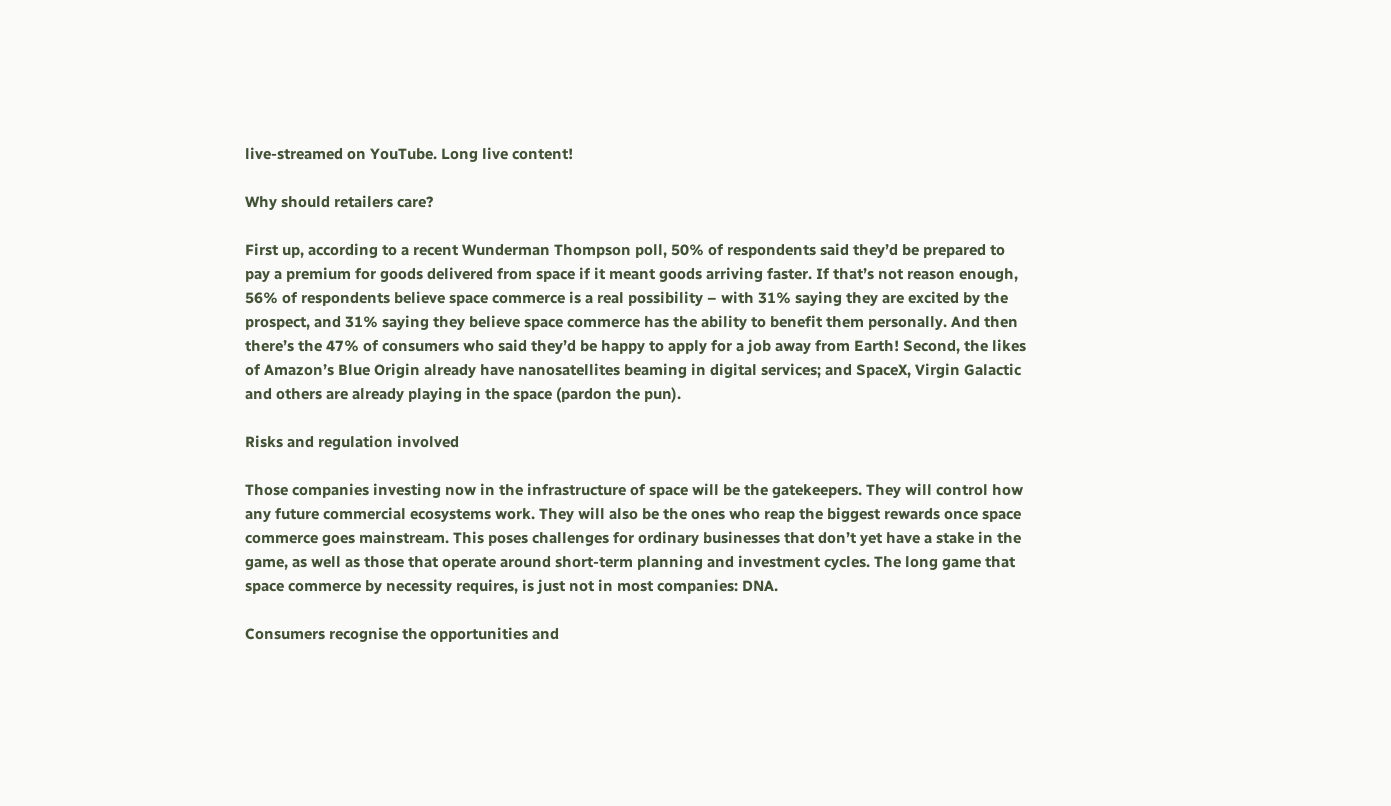live-streamed on YouTube. Long live content!

Why should retailers care?

First up, according to a recent Wunderman Thompson poll, 50% of respondents said they’d be prepared to pay a premium for goods delivered from space if it meant goods arriving faster. If that’s not reason enough, 56% of respondents believe space commerce is a real possibility – with 31% saying they are excited by the prospect, and 31% saying they believe space commerce has the ability to benefit them personally. And then there’s the 47% of consumers who said they’d be happy to apply for a job away from Earth! Second, the likes of Amazon’s Blue Origin already have nanosatellites beaming in digital services; and SpaceX, Virgin Galactic and others are already playing in the space (pardon the pun).

Risks and regulation involved

Those companies investing now in the infrastructure of space will be the gatekeepers. They will control how any future commercial ecosystems work. They will also be the ones who reap the biggest rewards once space commerce goes mainstream. This poses challenges for ordinary businesses that don’t yet have a stake in the game, as well as those that operate around short-term planning and investment cycles. The long game that space commerce by necessity requires, is just not in most companies: DNA.

Consumers recognise the opportunities and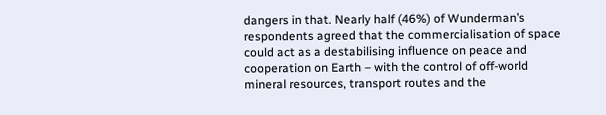dangers in that. Nearly half (46%) of Wunderman’s respondents agreed that the commercialisation of space could act as a destabilising influence on peace and cooperation on Earth – with the control of off-world mineral resources, transport routes and the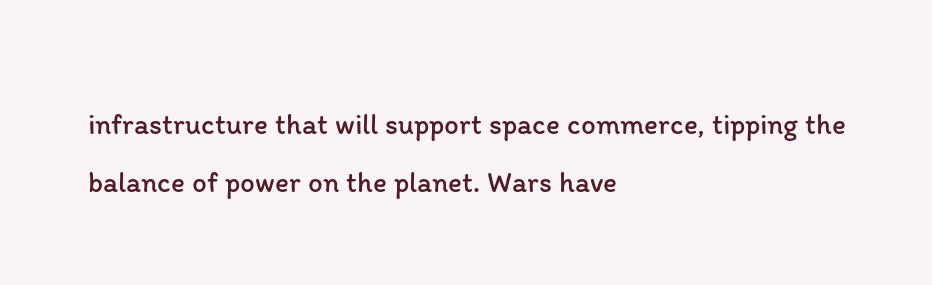infrastructure that will support space commerce, tipping the balance of power on the planet. Wars have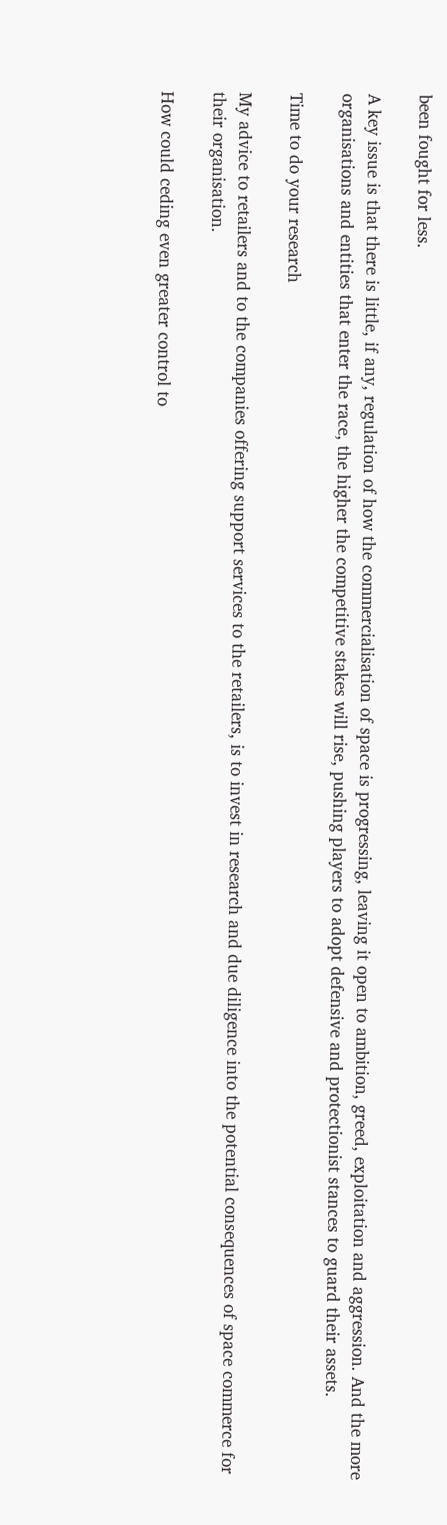been fought for less.

A key issue is that there is little, if any, regulation of how the commercialisation of space is progressing, leaving it open to ambition, greed, exploitation and aggression. And the more organisations and entities that enter the race, the higher the competitive stakes will rise, pushing players to adopt defensive and protectionist stances to guard their assets.

Time to do your research

My advice to retailers and to the companies offering support services to the retailers, is to invest in research and due diligence into the potential consequences of space commerce for their organisation.

How could ceding even greater control to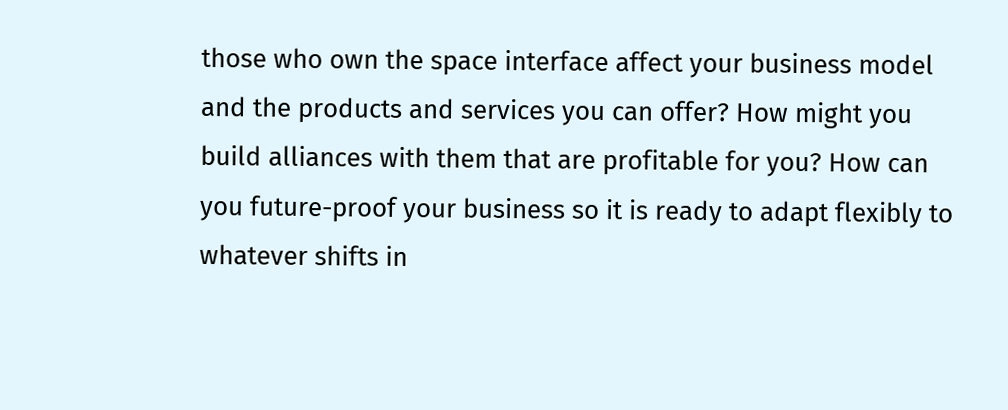those who own the space interface affect your business model and the products and services you can offer? How might you build alliances with them that are profitable for you? How can you future-proof your business so it is ready to adapt flexibly to whatever shifts in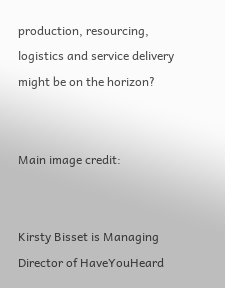production, resourcing, logistics and service delivery might be on the horizon?


Main image credit:


Kirsty Bisset is Managing Director of HaveYouHeard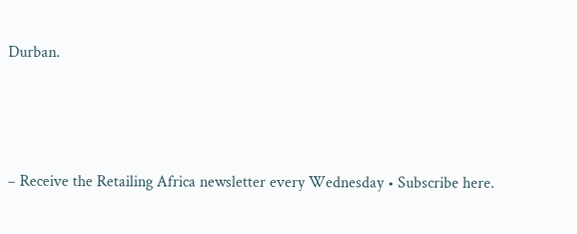Durban.



– Receive the Retailing Africa newsletter every Wednesday • Subscribe here.